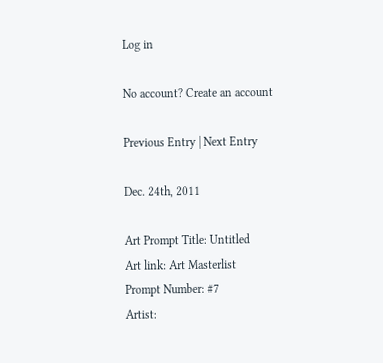Log in

No account? Create an account

Previous Entry | Next Entry

Dec. 24th, 2011

Art Prompt Title: Untitled
Art link: Art Masterlist
Prompt Number: #7
Artist: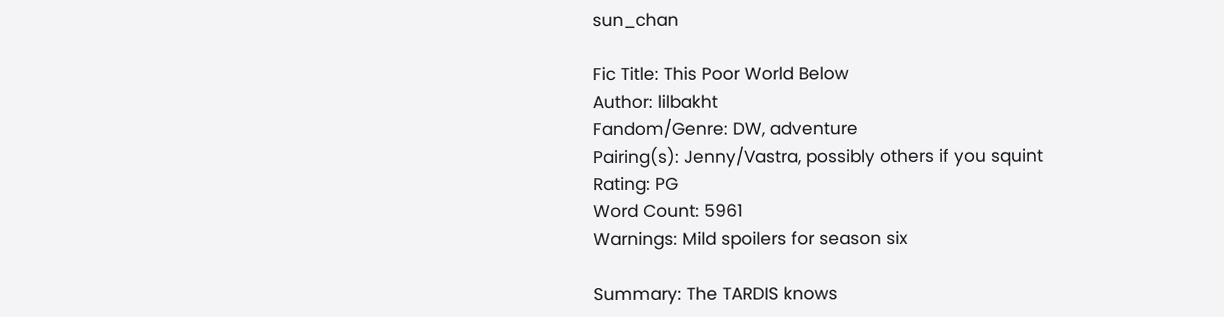sun_chan

Fic Title: This Poor World Below
Author: lilbakht
Fandom/Genre: DW, adventure
Pairing(s): Jenny/Vastra, possibly others if you squint
Rating: PG
Word Count: 5961
Warnings: Mild spoilers for season six

Summary: The TARDIS knows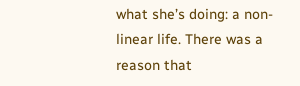what she’s doing: a non-linear life. There was a reason that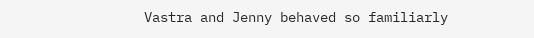Vastra and Jenny behaved so familiarly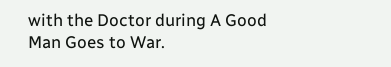with the Doctor during A Good Man Goes to War.